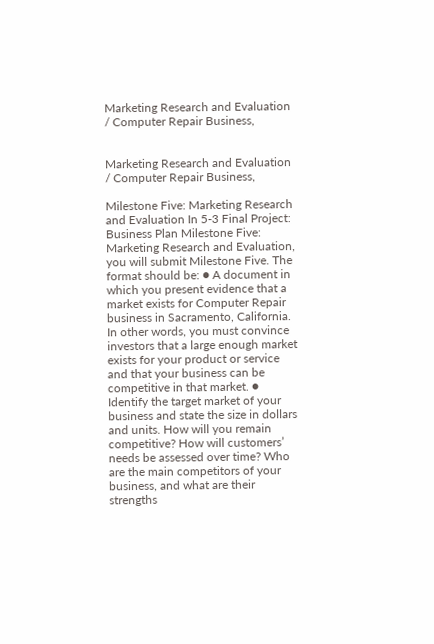Marketing Research and Evaluation / Computer Repair Business,


Marketing Research and Evaluation / Computer Repair Business,

Milestone Five: Marketing Research and Evaluation In 5-3 Final Project: Business Plan Milestone Five: Marketing Research and Evaluation, you will submit Milestone Five. The format should be: ● A document in which you present evidence that a market exists for Computer Repair business in Sacramento, California. In other words, you must convince investors that a large enough market exists for your product or service and that your business can be competitive in that market. ● Identify the target market of your business and state the size in dollars and units. How will you remain competitive? How will customers’ needs be assessed over time? Who are the main competitors of your business, and what are their strengths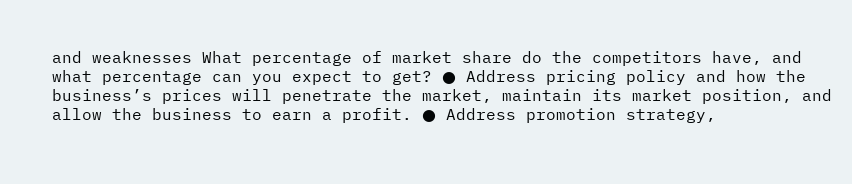and weaknesses What percentage of market share do the competitors have, and what percentage can you expect to get? ● Address pricing policy and how the business’s prices will penetrate the market, maintain its market position, and allow the business to earn a profit. ● Address promotion strategy,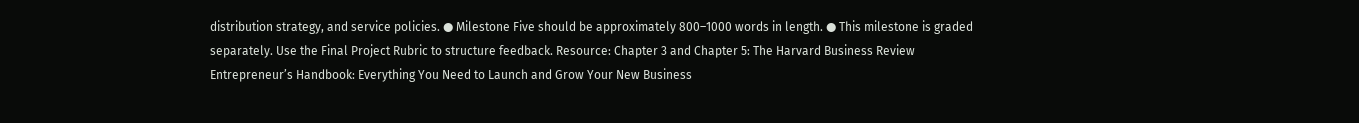distribution strategy, and service policies. ● Milestone Five should be approximately 800–1000 words in length. ● This milestone is graded separately. Use the Final Project Rubric to structure feedback. Resource: Chapter 3 and Chapter 5: The Harvard Business Review Entrepreneur’s Handbook: Everything You Need to Launch and Grow Your New Business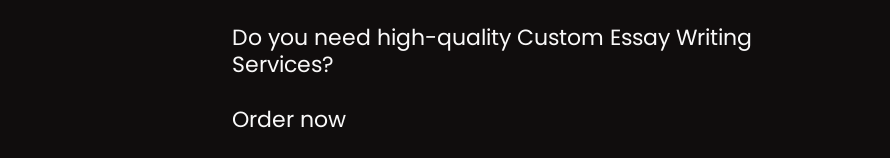Do you need high-quality Custom Essay Writing Services?

Order now